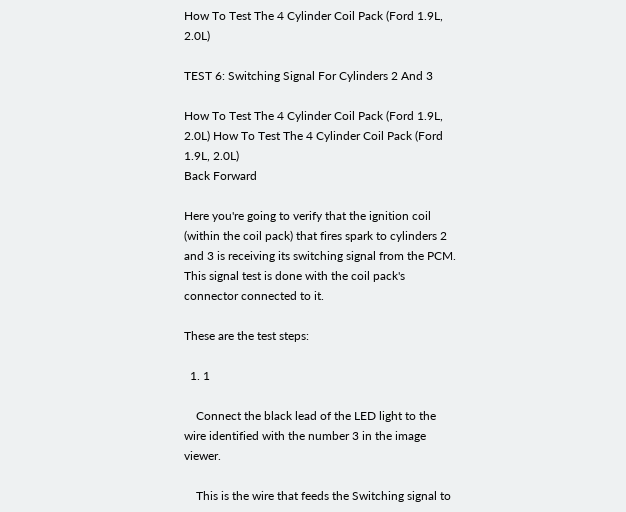How To Test The 4 Cylinder Coil Pack (Ford 1.9L, 2.0L)

TEST 6: Switching Signal For Cylinders 2 And 3

How To Test The 4 Cylinder Coil Pack (Ford 1.9L, 2.0L) How To Test The 4 Cylinder Coil Pack (Ford 1.9L, 2.0L)
Back Forward

Here you're going to verify that the ignition coil (within the coil pack) that fires spark to cylinders 2 and 3 is receiving its switching signal from the PCM. This signal test is done with the coil pack's connector connected to it.

These are the test steps:

  1. 1

    Connect the black lead of the LED light to the wire identified with the number 3 in the image viewer.

    This is the wire that feeds the Switching signal to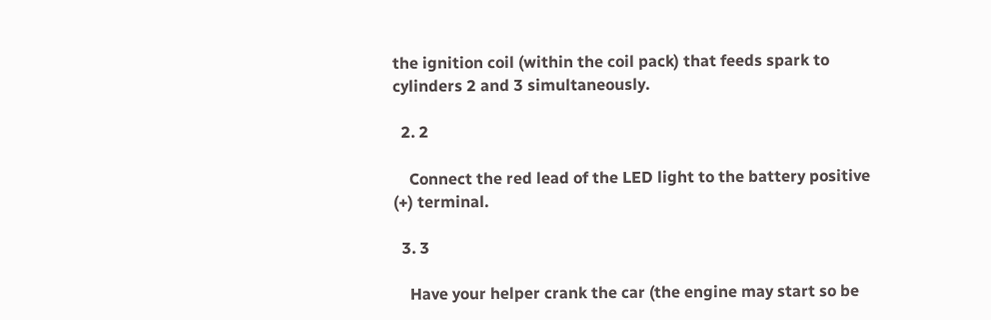the ignition coil (within the coil pack) that feeds spark to cylinders 2 and 3 simultaneously.

  2. 2

    Connect the red lead of the LED light to the battery positive (+) terminal.

  3. 3

    Have your helper crank the car (the engine may start so be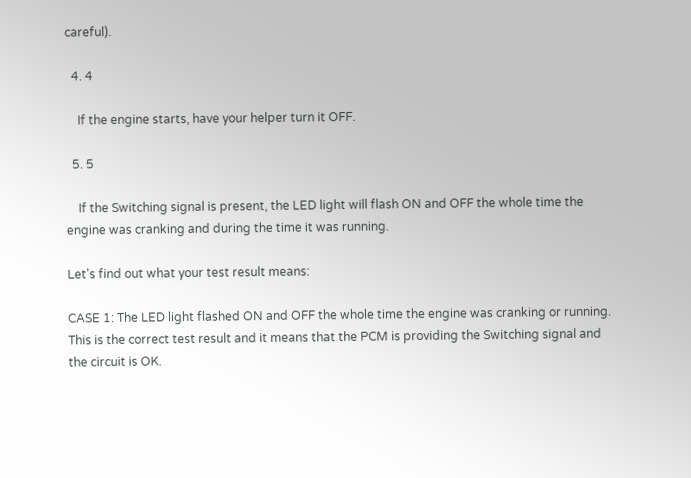careful).

  4. 4

    If the engine starts, have your helper turn it OFF.

  5. 5

    If the Switching signal is present, the LED light will flash ON and OFF the whole time the engine was cranking and during the time it was running.

Let's find out what your test result means:

CASE 1: The LED light flashed ON and OFF the whole time the engine was cranking or running. This is the correct test result and it means that the PCM is providing the Switching signal and the circuit is OK.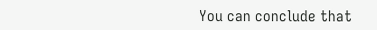You can conclude that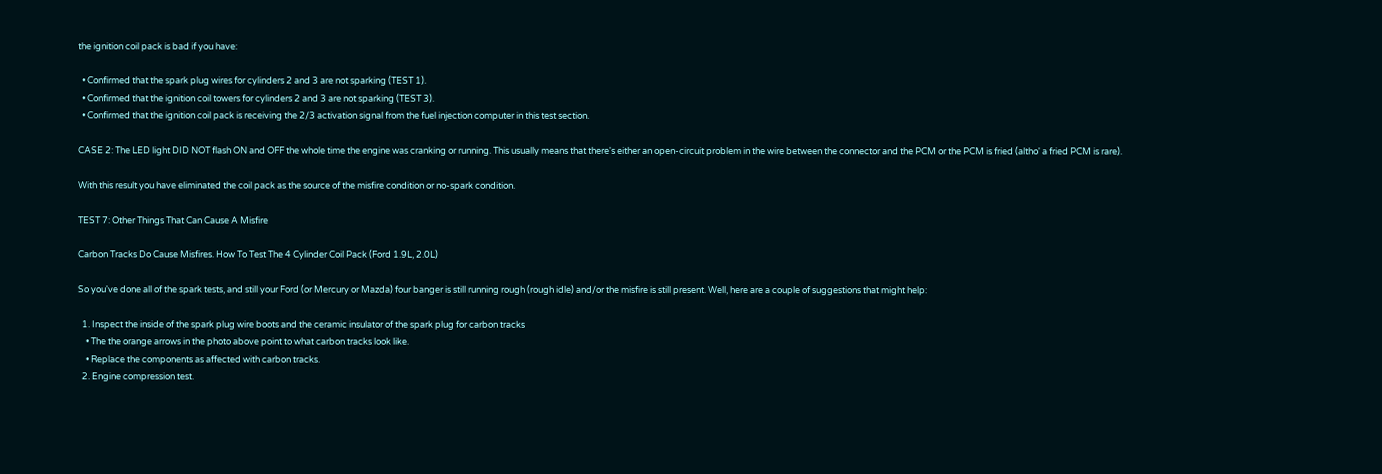the ignition coil pack is bad if you have:

  • Confirmed that the spark plug wires for cylinders 2 and 3 are not sparking (TEST 1).
  • Confirmed that the ignition coil towers for cylinders 2 and 3 are not sparking (TEST 3).
  • Confirmed that the ignition coil pack is receiving the 2/3 activation signal from the fuel injection computer in this test section.

CASE 2: The LED light DID NOT flash ON and OFF the whole time the engine was cranking or running. This usually means that there's either an open-circuit problem in the wire between the connector and the PCM or the PCM is fried (altho' a fried PCM is rare).

With this result you have eliminated the coil pack as the source of the misfire condition or no-spark condition.

TEST 7: Other Things That Can Cause A Misfire

Carbon Tracks Do Cause Misfires. How To Test The 4 Cylinder Coil Pack (Ford 1.9L, 2.0L)

So you've done all of the spark tests, and still your Ford (or Mercury or Mazda) four banger is still running rough (rough idle) and/or the misfire is still present. Well, here are a couple of suggestions that might help:

  1. Inspect the inside of the spark plug wire boots and the ceramic insulator of the spark plug for carbon tracks
    • The the orange arrows in the photo above point to what carbon tracks look like.
    • Replace the components as affected with carbon tracks.
  2. Engine compression test.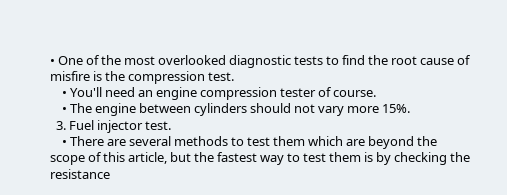• One of the most overlooked diagnostic tests to find the root cause of misfire is the compression test.
    • You'll need an engine compression tester of course.
    • The engine between cylinders should not vary more 15%.
  3. Fuel injector test.
    • There are several methods to test them which are beyond the scope of this article, but the fastest way to test them is by checking the resistance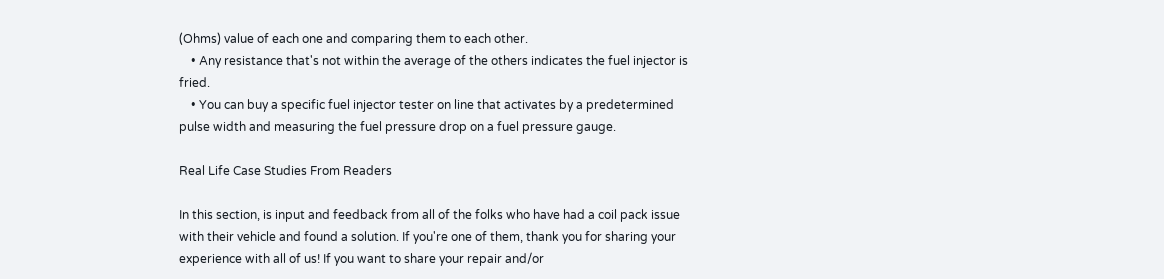(Ohms) value of each one and comparing them to each other.
    • Any resistance that's not within the average of the others indicates the fuel injector is fried.
    • You can buy a specific fuel injector tester on line that activates by a predetermined pulse width and measuring the fuel pressure drop on a fuel pressure gauge.

Real Life Case Studies From Readers

In this section, is input and feedback from all of the folks who have had a coil pack issue with their vehicle and found a solution. If you're one of them, thank you for sharing your experience with all of us! If you want to share your repair and/or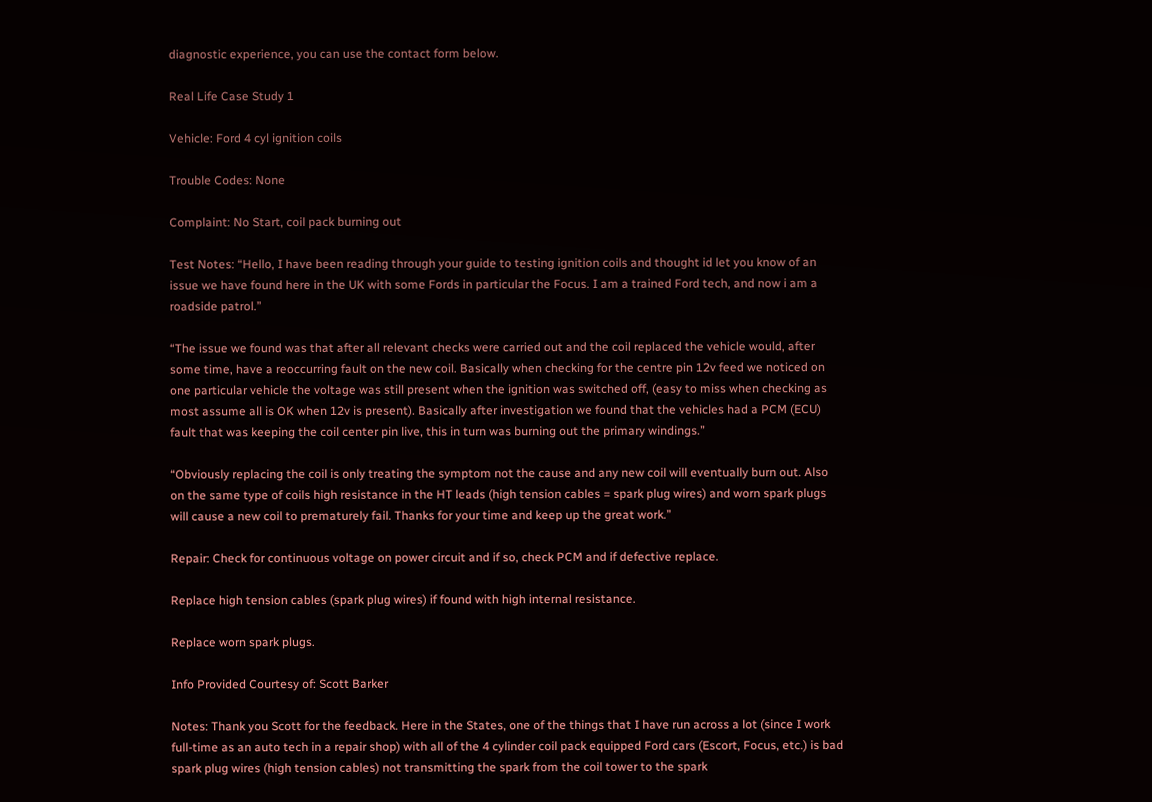diagnostic experience, you can use the contact form below.

Real Life Case Study 1

Vehicle: Ford 4 cyl ignition coils

Trouble Codes: None

Complaint: No Start, coil pack burning out

Test Notes: “Hello, I have been reading through your guide to testing ignition coils and thought id let you know of an issue we have found here in the UK with some Fords in particular the Focus. I am a trained Ford tech, and now i am a roadside patrol.”

“The issue we found was that after all relevant checks were carried out and the coil replaced the vehicle would, after some time, have a reoccurring fault on the new coil. Basically when checking for the centre pin 12v feed we noticed on one particular vehicle the voltage was still present when the ignition was switched off, (easy to miss when checking as most assume all is OK when 12v is present). Basically after investigation we found that the vehicles had a PCM (ECU) fault that was keeping the coil center pin live, this in turn was burning out the primary windings.”

“Obviously replacing the coil is only treating the symptom not the cause and any new coil will eventually burn out. Also on the same type of coils high resistance in the HT leads (high tension cables = spark plug wires) and worn spark plugs will cause a new coil to prematurely fail. Thanks for your time and keep up the great work.”

Repair: Check for continuous voltage on power circuit and if so, check PCM and if defective replace.

Replace high tension cables (spark plug wires) if found with high internal resistance.

Replace worn spark plugs.

Info Provided Courtesy of: Scott Barker

Notes: Thank you Scott for the feedback. Here in the States, one of the things that I have run across a lot (since I work full-time as an auto tech in a repair shop) with all of the 4 cylinder coil pack equipped Ford cars (Escort, Focus, etc.) is bad spark plug wires (high tension cables) not transmitting the spark from the coil tower to the spark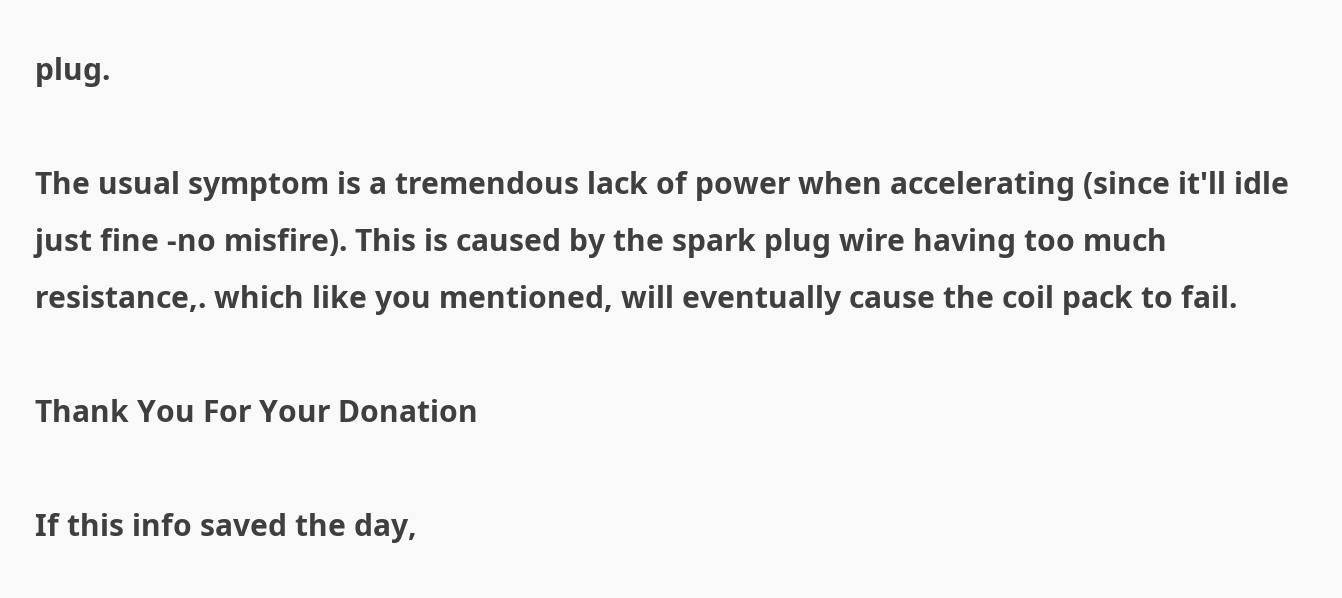plug.

The usual symptom is a tremendous lack of power when accelerating (since it'll idle just fine -no misfire). This is caused by the spark plug wire having too much resistance,. which like you mentioned, will eventually cause the coil pack to fail.

Thank You For Your Donation

If this info saved the day,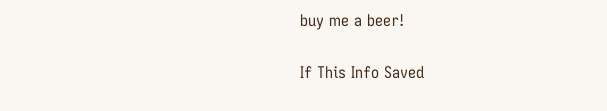buy me a beer!

If This Info Saved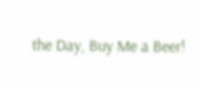the Day, Buy Me a Beer!